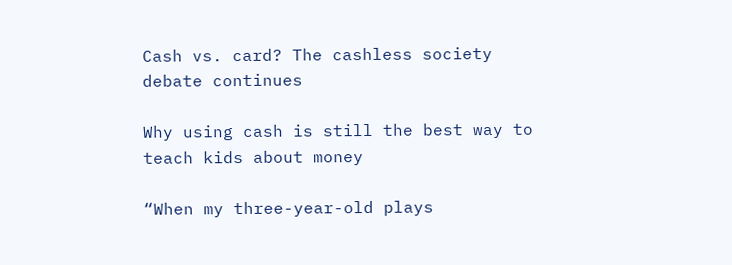Cash vs. card? The cashless society debate continues

Why using cash is still the best way to teach kids about money

“When my three-year-old plays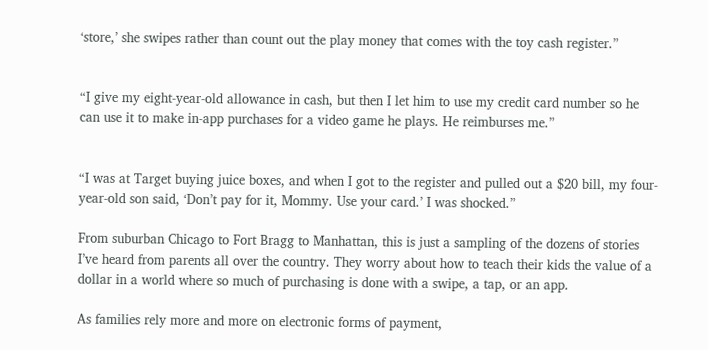‘store,’ she swipes rather than count out the play money that comes with the toy cash register.”


“I give my eight-year-old allowance in cash, but then I let him to use my credit card number so he can use it to make in-app purchases for a video game he plays. He reimburses me.”


“I was at Target buying juice boxes, and when I got to the register and pulled out a $20 bill, my four-year-old son said, ‘Don’t pay for it, Mommy. Use your card.’ I was shocked.”

From suburban Chicago to Fort Bragg to Manhattan, this is just a sampling of the dozens of stories I’ve heard from parents all over the country. They worry about how to teach their kids the value of a dollar in a world where so much of purchasing is done with a swipe, a tap, or an app.

As families rely more and more on electronic forms of payment,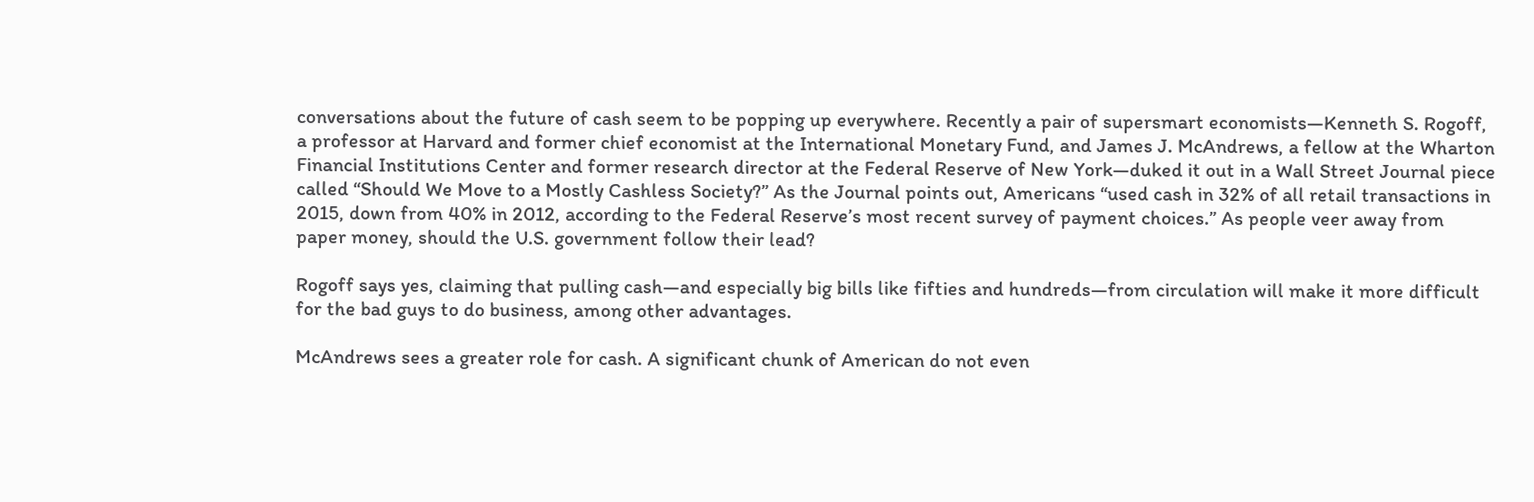conversations about the future of cash seem to be popping up everywhere. Recently a pair of supersmart economists—Kenneth S. Rogoff, a professor at Harvard and former chief economist at the International Monetary Fund, and James J. McAndrews, a fellow at the Wharton Financial Institutions Center and former research director at the Federal Reserve of New York—duked it out in a Wall Street Journal piece called “Should We Move to a Mostly Cashless Society?” As the Journal points out, Americans “used cash in 32% of all retail transactions in 2015, down from 40% in 2012, according to the Federal Reserve’s most recent survey of payment choices.” As people veer away from paper money, should the U.S. government follow their lead?

Rogoff says yes, claiming that pulling cash—and especially big bills like fifties and hundreds—from circulation will make it more difficult for the bad guys to do business, among other advantages.

McAndrews sees a greater role for cash. A significant chunk of American do not even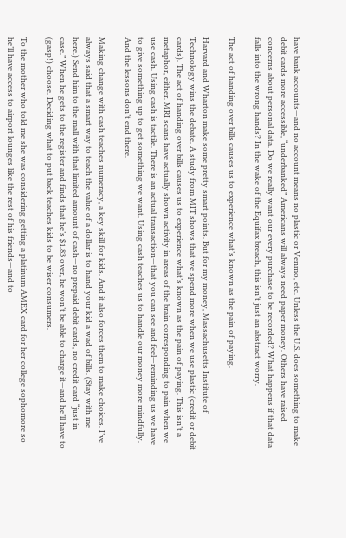have bank accounts—and no account means no plastic or Venmo, etc. Unless the U.S. does something to make debit cards more accessible, “underbanked” Americans will always need paper money. Others have raised concerns about personal data. Do we really want our every purchase to be recorded? What happens if that data falls into the wrong hands? In the wake of the Equifax breach, this isn’t just an abstract worry.

The act of handing over bills causes us to experience what’s known as the pain of paying.

Harvard and Wharton make some pretty smart points. But for my money, Massachusetts Institute of Technology wins the debate. A study from MIT shows that we spend more when we use plastic (credit or debit cards). The act of handing over bills causes us to experience what’s known as the pain of paying. This isn’t a metaphor, either. MRI scans have actually shown activity in areas of the brain corresponding to pain when we use cash. Using cash is tactile. There is an actual transaction—that you can see and feel—reminding us we have to give something up to get something we want. Using cash teaches us to handle our money more mindfully. And the lessons don’t end there.

Making change with cash teaches numeracy, a key skill for kids. And it also forces them to make choices. I’ve always said that a smart way to teach the value of a dollar is to hand your kid a wad of bills. (Stay with me here.) Send him to the mall with that limited amount of cash—no prepaid debit cards, no credit card “just in case.” When he gets to the register and finds that he’s $1.83 over, he won’t be able to charge it—and he’ll have to (gasp!) choose. Deciding what to put back teaches kids to be wiser consumers.

To the mother who told me she was considering getting a platinum AMEX card for her college sophomore so he’ll have access to airport lounges like the rest of his friends—and to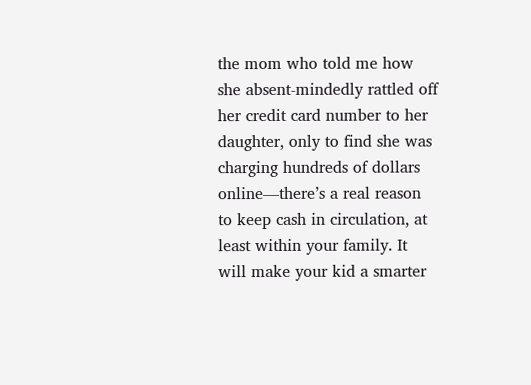the mom who told me how she absent-mindedly rattled off her credit card number to her daughter, only to find she was charging hundreds of dollars online—there’s a real reason to keep cash in circulation, at least within your family. It will make your kid a smarter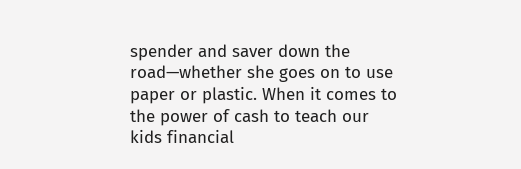spender and saver down the road—whether she goes on to use paper or plastic. When it comes to the power of cash to teach our kids financial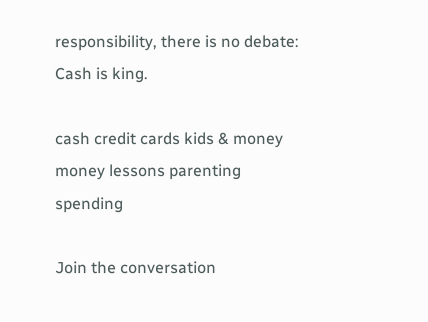responsibility, there is no debate: Cash is king.

cash credit cards kids & money money lessons parenting spending

Join the conversation